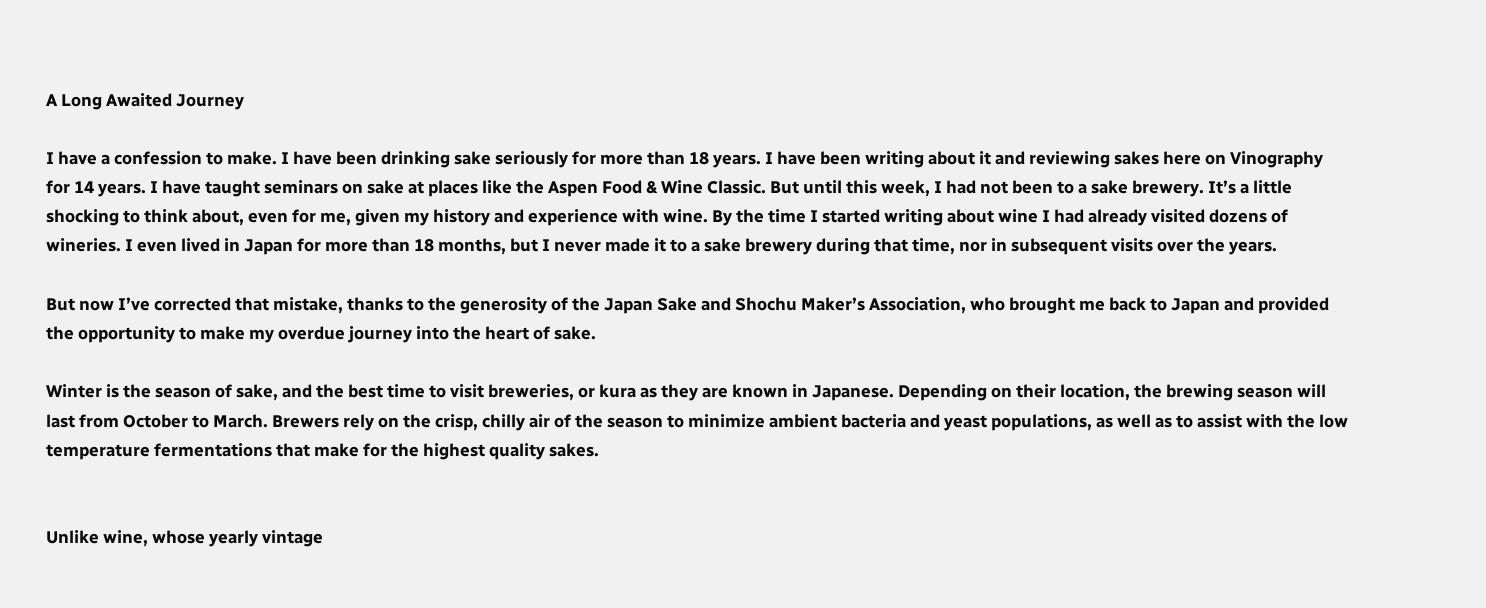A Long Awaited Journey

I have a confession to make. I have been drinking sake seriously for more than 18 years. I have been writing about it and reviewing sakes here on Vinography for 14 years. I have taught seminars on sake at places like the Aspen Food & Wine Classic. But until this week, I had not been to a sake brewery. It’s a little shocking to think about, even for me, given my history and experience with wine. By the time I started writing about wine I had already visited dozens of wineries. I even lived in Japan for more than 18 months, but I never made it to a sake brewery during that time, nor in subsequent visits over the years.

But now I’ve corrected that mistake, thanks to the generosity of the Japan Sake and Shochu Maker’s Association, who brought me back to Japan and provided the opportunity to make my overdue journey into the heart of sake.

Winter is the season of sake, and the best time to visit breweries, or kura as they are known in Japanese. Depending on their location, the brewing season will last from October to March. Brewers rely on the crisp, chilly air of the season to minimize ambient bacteria and yeast populations, as well as to assist with the low temperature fermentations that make for the highest quality sakes.


Unlike wine, whose yearly vintage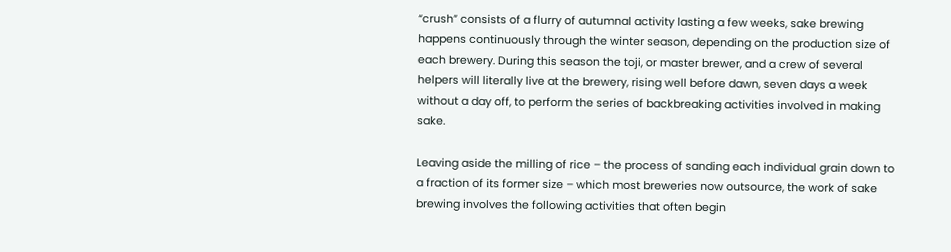“crush” consists of a flurry of autumnal activity lasting a few weeks, sake brewing happens continuously through the winter season, depending on the production size of each brewery. During this season the toji, or master brewer, and a crew of several helpers will literally live at the brewery, rising well before dawn, seven days a week without a day off, to perform the series of backbreaking activities involved in making sake.

Leaving aside the milling of rice – the process of sanding each individual grain down to a fraction of its former size – which most breweries now outsource, the work of sake brewing involves the following activities that often begin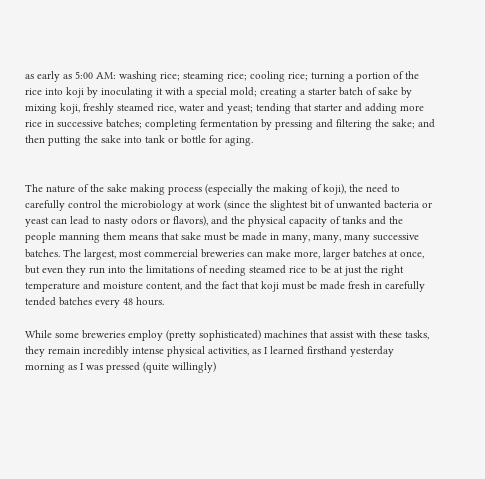as early as 5:00 AM: washing rice; steaming rice; cooling rice; turning a portion of the rice into koji by inoculating it with a special mold; creating a starter batch of sake by mixing koji, freshly steamed rice, water and yeast; tending that starter and adding more rice in successive batches; completing fermentation by pressing and filtering the sake; and then putting the sake into tank or bottle for aging.


The nature of the sake making process (especially the making of koji), the need to carefully control the microbiology at work (since the slightest bit of unwanted bacteria or yeast can lead to nasty odors or flavors), and the physical capacity of tanks and the people manning them means that sake must be made in many, many, many successive batches. The largest, most commercial breweries can make more, larger batches at once, but even they run into the limitations of needing steamed rice to be at just the right temperature and moisture content, and the fact that koji must be made fresh in carefully tended batches every 48 hours.

While some breweries employ (pretty sophisticated) machines that assist with these tasks, they remain incredibly intense physical activities, as I learned firsthand yesterday morning as I was pressed (quite willingly)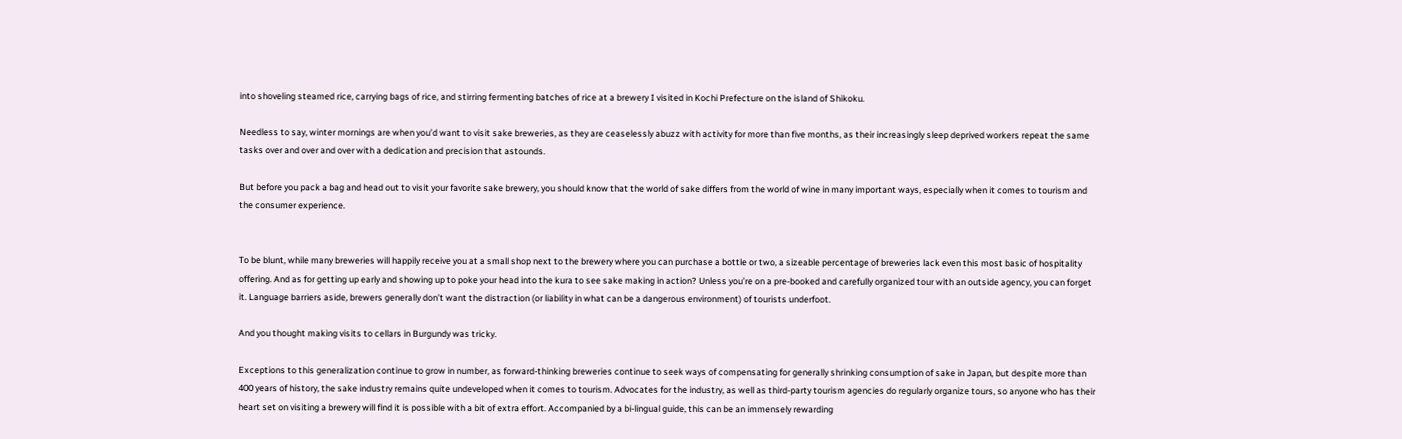into shoveling steamed rice, carrying bags of rice, and stirring fermenting batches of rice at a brewery I visited in Kochi Prefecture on the island of Shikoku.

Needless to say, winter mornings are when you’d want to visit sake breweries, as they are ceaselessly abuzz with activity for more than five months, as their increasingly sleep deprived workers repeat the same tasks over and over and over with a dedication and precision that astounds.

But before you pack a bag and head out to visit your favorite sake brewery, you should know that the world of sake differs from the world of wine in many important ways, especially when it comes to tourism and the consumer experience.


To be blunt, while many breweries will happily receive you at a small shop next to the brewery where you can purchase a bottle or two, a sizeable percentage of breweries lack even this most basic of hospitality offering. And as for getting up early and showing up to poke your head into the kura to see sake making in action? Unless you’re on a pre-booked and carefully organized tour with an outside agency, you can forget it. Language barriers aside, brewers generally don’t want the distraction (or liability in what can be a dangerous environment) of tourists underfoot.

And you thought making visits to cellars in Burgundy was tricky.

Exceptions to this generalization continue to grow in number, as forward-thinking breweries continue to seek ways of compensating for generally shrinking consumption of sake in Japan, but despite more than 400 years of history, the sake industry remains quite undeveloped when it comes to tourism. Advocates for the industry, as well as third-party tourism agencies do regularly organize tours, so anyone who has their heart set on visiting a brewery will find it is possible with a bit of extra effort. Accompanied by a bi-lingual guide, this can be an immensely rewarding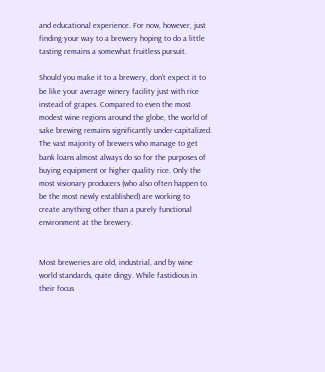and educational experience. For now, however, just finding your way to a brewery hoping to do a little tasting remains a somewhat fruitless pursuit.

Should you make it to a brewery, don’t expect it to be like your average winery facility just with rice instead of grapes. Compared to even the most modest wine regions around the globe, the world of sake brewing remains significantly under-capitalized. The vast majority of brewers who manage to get bank loans almost always do so for the purposes of buying equipment or higher quality rice. Only the most visionary producers (who also often happen to be the most newly established) are working to create anything other than a purely functional environment at the brewery.


Most breweries are old, industrial, and by wine world standards, quite dingy. While fastidious in their focus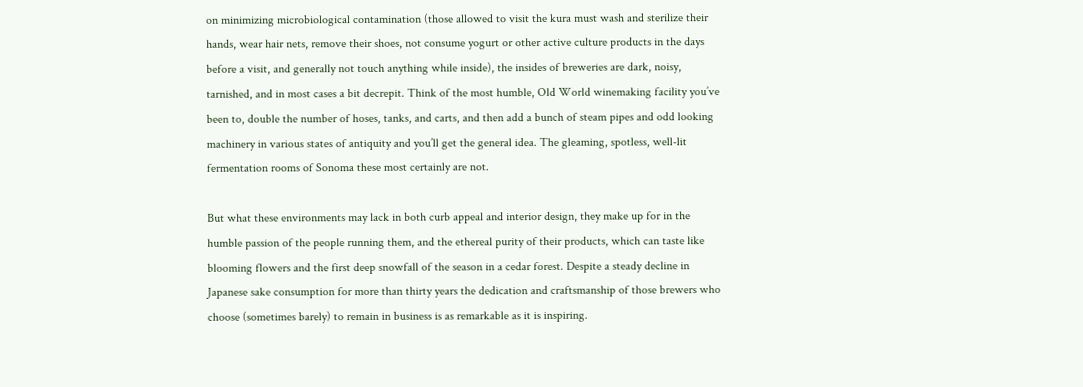on minimizing microbiological contamination (those allowed to visit the kura must wash and sterilize their hands, wear hair nets, remove their shoes, not consume yogurt or other active culture products in the days before a visit, and generally not touch anything while inside), the insides of breweries are dark, noisy, tarnished, and in most cases a bit decrepit. Think of the most humble, Old World winemaking facility you’ve been to, double the number of hoses, tanks, and carts, and then add a bunch of steam pipes and odd looking machinery in various states of antiquity and you’ll get the general idea. The gleaming, spotless, well-lit fermentation rooms of Sonoma these most certainly are not.

But what these environments may lack in both curb appeal and interior design, they make up for in the humble passion of the people running them, and the ethereal purity of their products, which can taste like blooming flowers and the first deep snowfall of the season in a cedar forest. Despite a steady decline in Japanese sake consumption for more than thirty years the dedication and craftsmanship of those brewers who choose (sometimes barely) to remain in business is as remarkable as it is inspiring.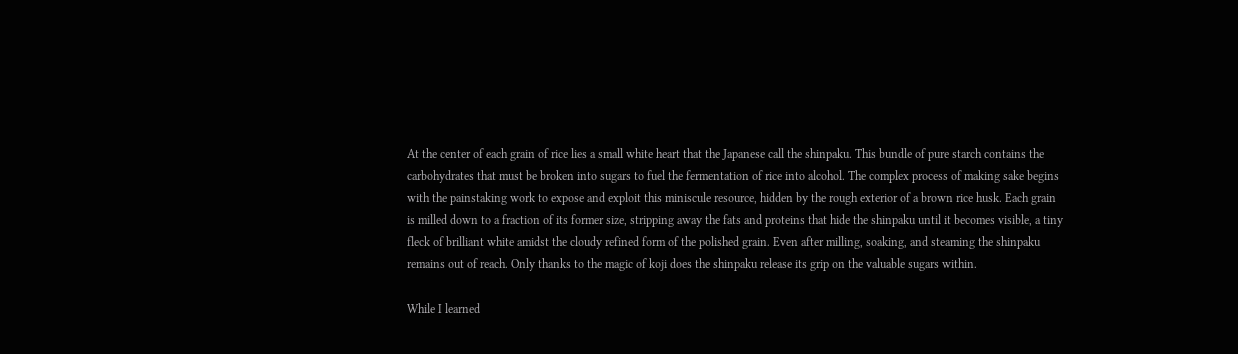At the center of each grain of rice lies a small white heart that the Japanese call the shinpaku. This bundle of pure starch contains the carbohydrates that must be broken into sugars to fuel the fermentation of rice into alcohol. The complex process of making sake begins with the painstaking work to expose and exploit this miniscule resource, hidden by the rough exterior of a brown rice husk. Each grain is milled down to a fraction of its former size, stripping away the fats and proteins that hide the shinpaku until it becomes visible, a tiny fleck of brilliant white amidst the cloudy refined form of the polished grain. Even after milling, soaking, and steaming the shinpaku remains out of reach. Only thanks to the magic of koji does the shinpaku release its grip on the valuable sugars within.

While I learned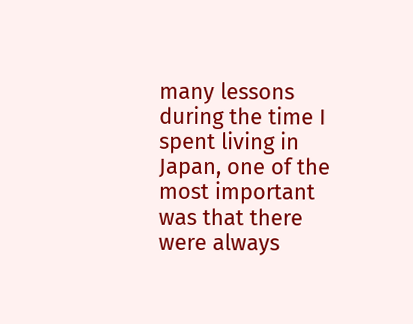many lessons during the time I spent living in Japan, one of the most important was that there were always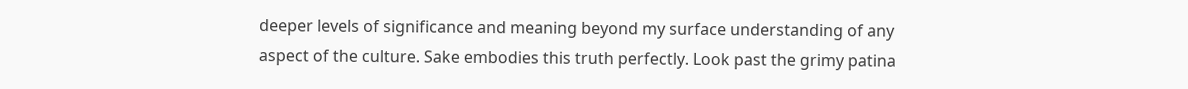deeper levels of significance and meaning beyond my surface understanding of any aspect of the culture. Sake embodies this truth perfectly. Look past the grimy patina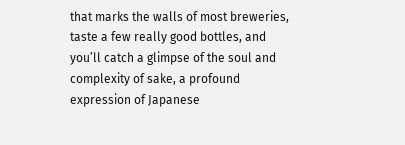that marks the walls of most breweries, taste a few really good bottles, and you’ll catch a glimpse of the soul and complexity of sake, a profound expression of Japanese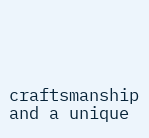craftsmanship and a unique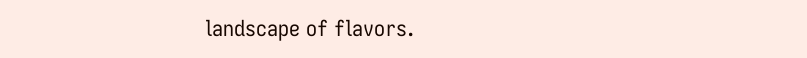landscape of flavors.